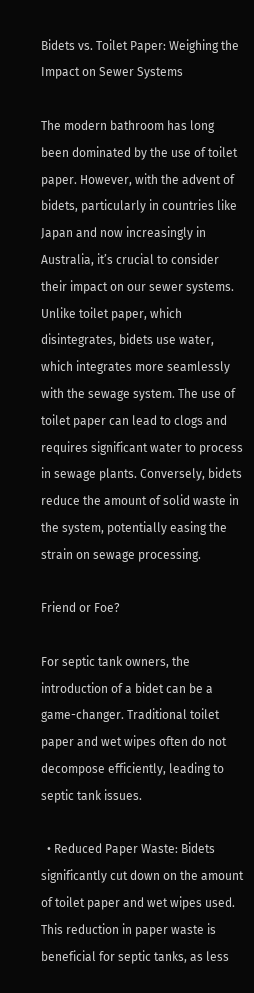Bidets vs. Toilet Paper: Weighing the Impact on Sewer Systems

The modern bathroom has long been dominated by the use of toilet paper. However, with the advent of bidets, particularly in countries like Japan and now increasingly in Australia, it’s crucial to consider their impact on our sewer systems. Unlike toilet paper, which disintegrates, bidets use water, which integrates more seamlessly with the sewage system. The use of toilet paper can lead to clogs and requires significant water to process in sewage plants. Conversely, bidets reduce the amount of solid waste in the system, potentially easing the strain on sewage processing.

Friend or Foe?

For septic tank owners, the introduction of a bidet can be a game-changer. Traditional toilet paper and wet wipes often do not decompose efficiently, leading to septic tank issues.

  • Reduced Paper Waste: Bidets significantly cut down on the amount of toilet paper and wet wipes used. This reduction in paper waste is beneficial for septic tanks, as less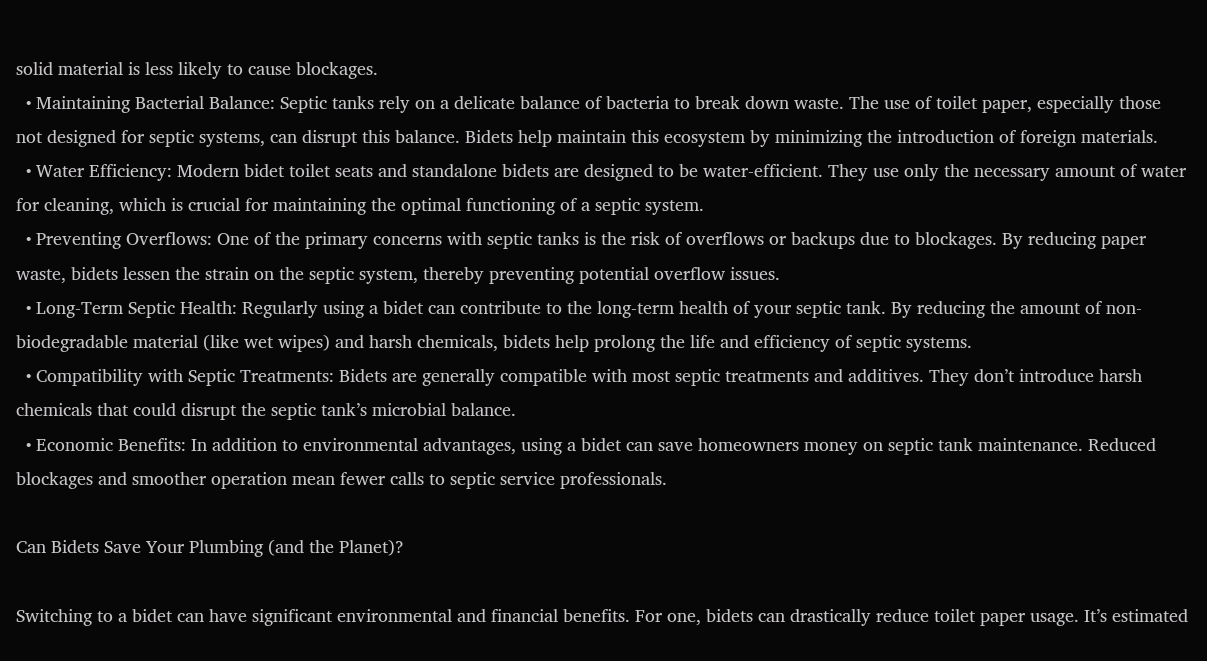solid material is less likely to cause blockages.
  • Maintaining Bacterial Balance: Septic tanks rely on a delicate balance of bacteria to break down waste. The use of toilet paper, especially those not designed for septic systems, can disrupt this balance. Bidets help maintain this ecosystem by minimizing the introduction of foreign materials.
  • Water Efficiency: Modern bidet toilet seats and standalone bidets are designed to be water-efficient. They use only the necessary amount of water for cleaning, which is crucial for maintaining the optimal functioning of a septic system.
  • Preventing Overflows: One of the primary concerns with septic tanks is the risk of overflows or backups due to blockages. By reducing paper waste, bidets lessen the strain on the septic system, thereby preventing potential overflow issues.
  • Long-Term Septic Health: Regularly using a bidet can contribute to the long-term health of your septic tank. By reducing the amount of non-biodegradable material (like wet wipes) and harsh chemicals, bidets help prolong the life and efficiency of septic systems.
  • Compatibility with Septic Treatments: Bidets are generally compatible with most septic treatments and additives. They don’t introduce harsh chemicals that could disrupt the septic tank’s microbial balance.
  • Economic Benefits: In addition to environmental advantages, using a bidet can save homeowners money on septic tank maintenance. Reduced blockages and smoother operation mean fewer calls to septic service professionals.

Can Bidets Save Your Plumbing (and the Planet)?

Switching to a bidet can have significant environmental and financial benefits. For one, bidets can drastically reduce toilet paper usage. It’s estimated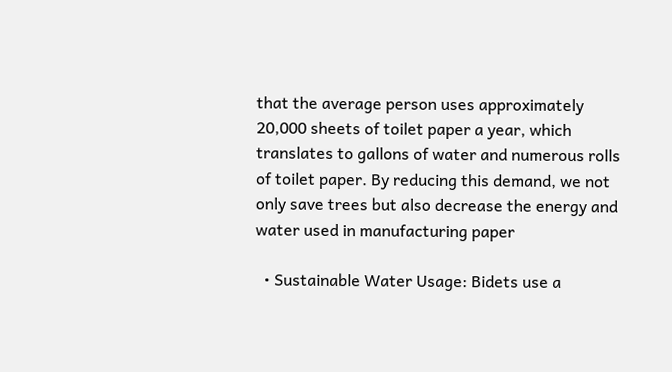that the average person uses approximately 20,000 sheets of toilet paper a year, which translates to gallons of water and numerous rolls of toilet paper. By reducing this demand, we not only save trees but also decrease the energy and water used in manufacturing paper

  • Sustainable Water Usage: Bidets use a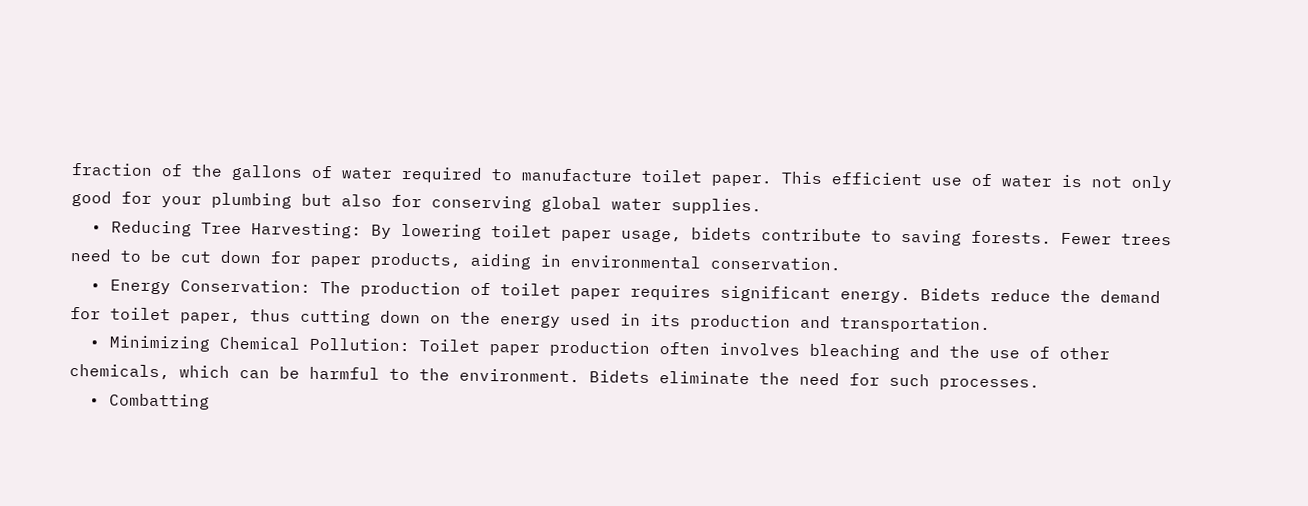fraction of the gallons of water required to manufacture toilet paper. This efficient use of water is not only good for your plumbing but also for conserving global water supplies.
  • Reducing Tree Harvesting: By lowering toilet paper usage, bidets contribute to saving forests. Fewer trees need to be cut down for paper products, aiding in environmental conservation.
  • Energy Conservation: The production of toilet paper requires significant energy. Bidets reduce the demand for toilet paper, thus cutting down on the energy used in its production and transportation.
  • Minimizing Chemical Pollution: Toilet paper production often involves bleaching and the use of other chemicals, which can be harmful to the environment. Bidets eliminate the need for such processes.
  • Combatting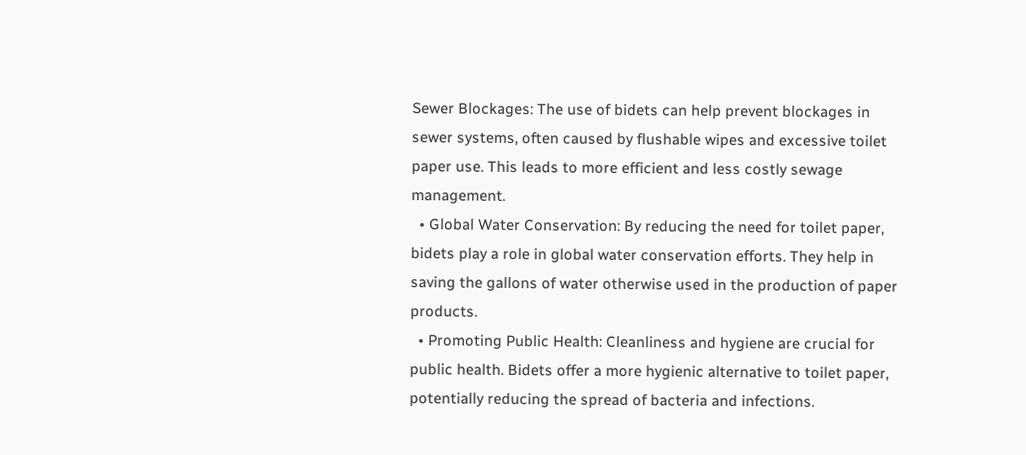Sewer Blockages: The use of bidets can help prevent blockages in sewer systems, often caused by flushable wipes and excessive toilet paper use. This leads to more efficient and less costly sewage management.
  • Global Water Conservation: By reducing the need for toilet paper, bidets play a role in global water conservation efforts. They help in saving the gallons of water otherwise used in the production of paper products.
  • Promoting Public Health: Cleanliness and hygiene are crucial for public health. Bidets offer a more hygienic alternative to toilet paper, potentially reducing the spread of bacteria and infections.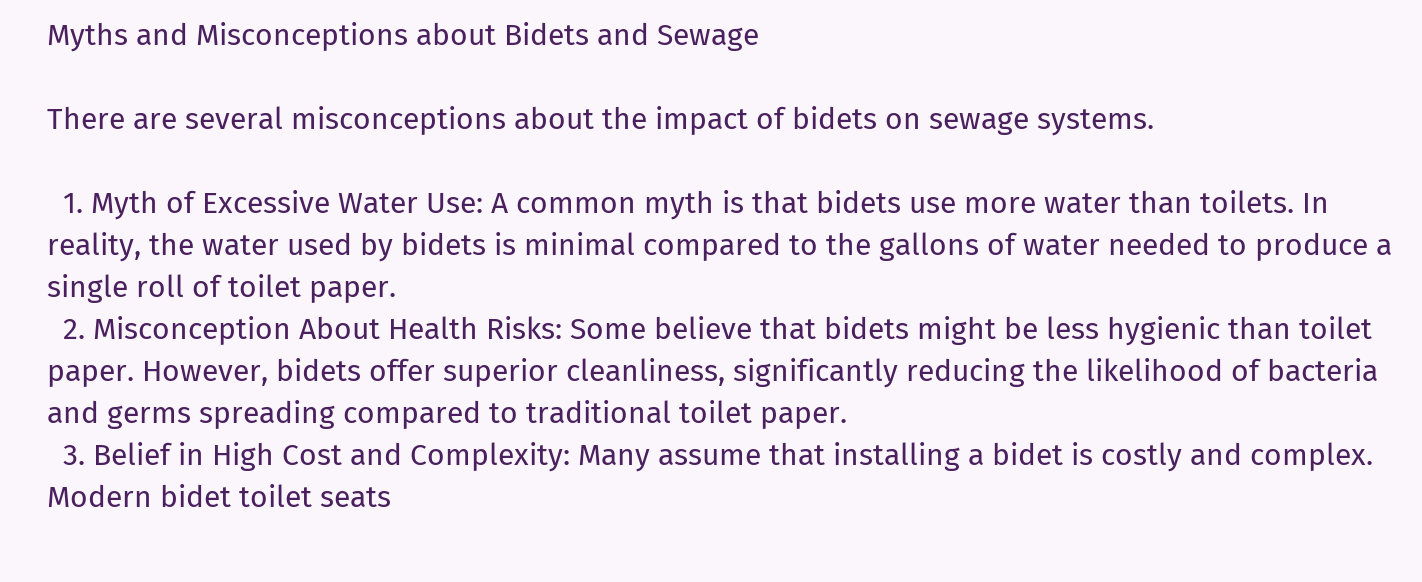Myths and Misconceptions about Bidets and Sewage

There are several misconceptions about the impact of bidets on sewage systems.

  1. Myth of Excessive Water Use: A common myth is that bidets use more water than toilets. In reality, the water used by bidets is minimal compared to the gallons of water needed to produce a single roll of toilet paper.
  2. Misconception About Health Risks: Some believe that bidets might be less hygienic than toilet paper. However, bidets offer superior cleanliness, significantly reducing the likelihood of bacteria and germs spreading compared to traditional toilet paper.
  3. Belief in High Cost and Complexity: Many assume that installing a bidet is costly and complex. Modern bidet toilet seats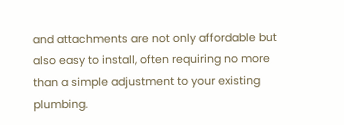and attachments are not only affordable but also easy to install, often requiring no more than a simple adjustment to your existing plumbing.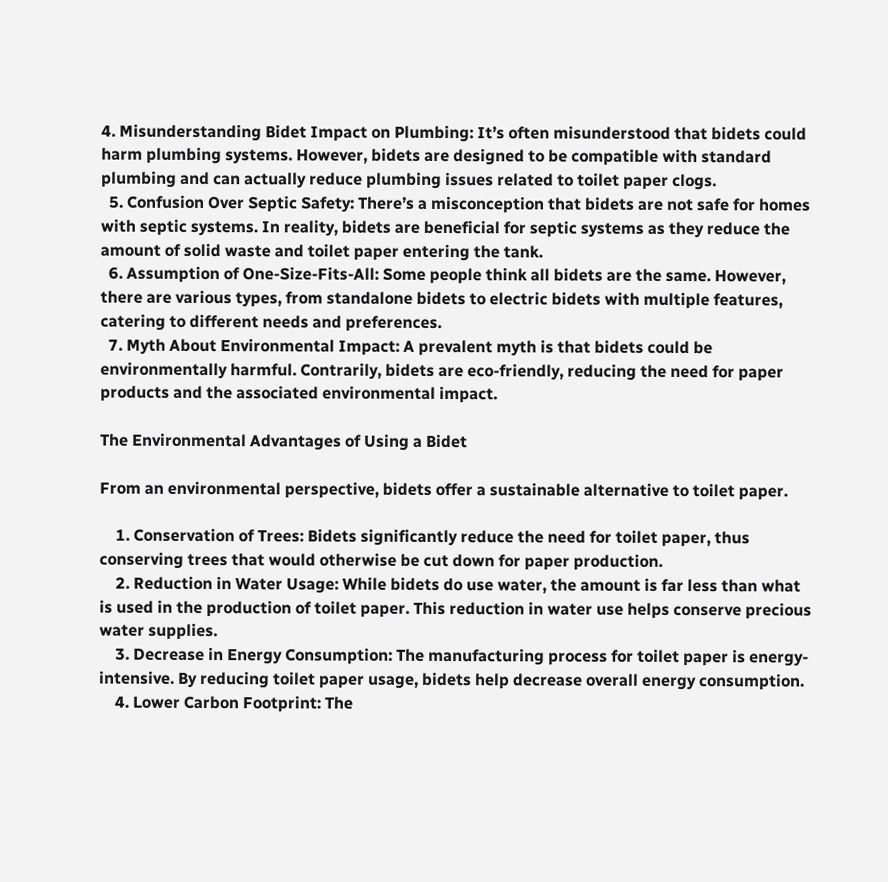4. Misunderstanding Bidet Impact on Plumbing: It’s often misunderstood that bidets could harm plumbing systems. However, bidets are designed to be compatible with standard plumbing and can actually reduce plumbing issues related to toilet paper clogs.
  5. Confusion Over Septic Safety: There’s a misconception that bidets are not safe for homes with septic systems. In reality, bidets are beneficial for septic systems as they reduce the amount of solid waste and toilet paper entering the tank.
  6. Assumption of One-Size-Fits-All: Some people think all bidets are the same. However, there are various types, from standalone bidets to electric bidets with multiple features, catering to different needs and preferences.
  7. Myth About Environmental Impact: A prevalent myth is that bidets could be environmentally harmful. Contrarily, bidets are eco-friendly, reducing the need for paper products and the associated environmental impact.

The Environmental Advantages of Using a Bidet

From an environmental perspective, bidets offer a sustainable alternative to toilet paper.

    1. Conservation of Trees: Bidets significantly reduce the need for toilet paper, thus conserving trees that would otherwise be cut down for paper production.
    2. Reduction in Water Usage: While bidets do use water, the amount is far less than what is used in the production of toilet paper. This reduction in water use helps conserve precious water supplies.
    3. Decrease in Energy Consumption: The manufacturing process for toilet paper is energy-intensive. By reducing toilet paper usage, bidets help decrease overall energy consumption.
    4. Lower Carbon Footprint: The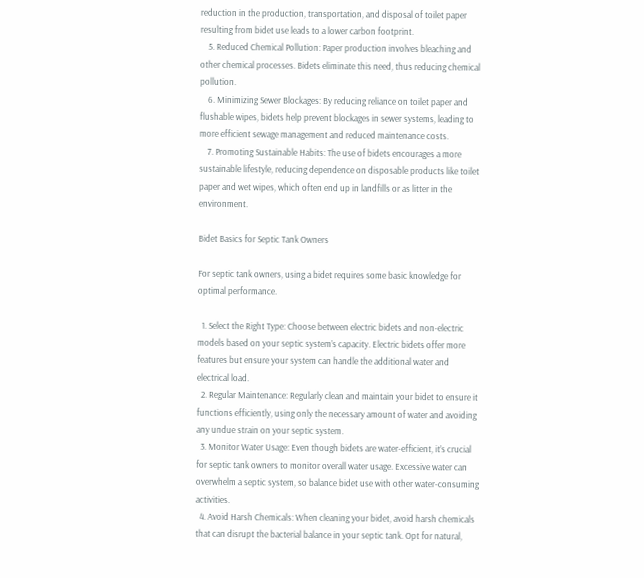reduction in the production, transportation, and disposal of toilet paper resulting from bidet use leads to a lower carbon footprint.
    5. Reduced Chemical Pollution: Paper production involves bleaching and other chemical processes. Bidets eliminate this need, thus reducing chemical pollution.
    6. Minimizing Sewer Blockages: By reducing reliance on toilet paper and flushable wipes, bidets help prevent blockages in sewer systems, leading to more efficient sewage management and reduced maintenance costs.
    7. Promoting Sustainable Habits: The use of bidets encourages a more sustainable lifestyle, reducing dependence on disposable products like toilet paper and wet wipes, which often end up in landfills or as litter in the environment.

Bidet Basics for Septic Tank Owners

For septic tank owners, using a bidet requires some basic knowledge for optimal performance.

  1. Select the Right Type: Choose between electric bidets and non-electric models based on your septic system’s capacity. Electric bidets offer more features but ensure your system can handle the additional water and electrical load.
  2. Regular Maintenance: Regularly clean and maintain your bidet to ensure it functions efficiently, using only the necessary amount of water and avoiding any undue strain on your septic system.
  3. Monitor Water Usage: Even though bidets are water-efficient, it’s crucial for septic tank owners to monitor overall water usage. Excessive water can overwhelm a septic system, so balance bidet use with other water-consuming activities.
  4. Avoid Harsh Chemicals: When cleaning your bidet, avoid harsh chemicals that can disrupt the bacterial balance in your septic tank. Opt for natural,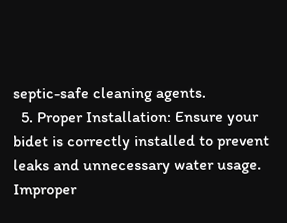septic-safe cleaning agents.
  5. Proper Installation: Ensure your bidet is correctly installed to prevent leaks and unnecessary water usage. Improper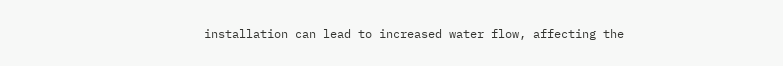installation can lead to increased water flow, affecting the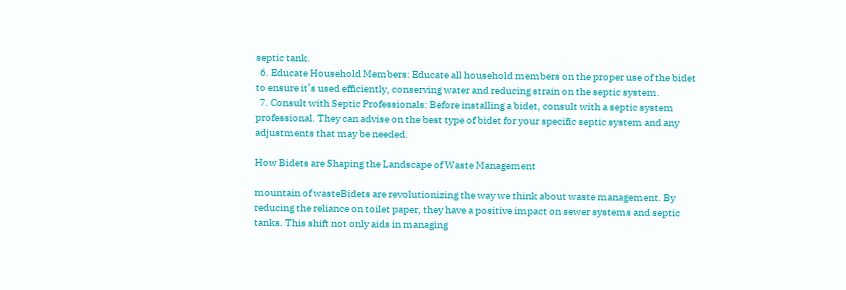septic tank.
  6. Educate Household Members: Educate all household members on the proper use of the bidet to ensure it’s used efficiently, conserving water and reducing strain on the septic system.
  7. Consult with Septic Professionals: Before installing a bidet, consult with a septic system professional. They can advise on the best type of bidet for your specific septic system and any adjustments that may be needed.

How Bidets are Shaping the Landscape of Waste Management

mountain of wasteBidets are revolutionizing the way we think about waste management. By reducing the reliance on toilet paper, they have a positive impact on sewer systems and septic tanks. This shift not only aids in managing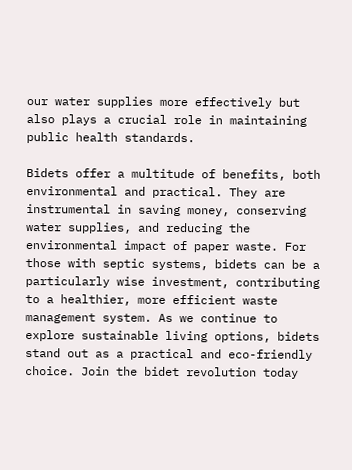our water supplies more effectively but also plays a crucial role in maintaining public health standards.

Bidets offer a multitude of benefits, both environmental and practical. They are instrumental in saving money, conserving water supplies, and reducing the environmental impact of paper waste. For those with septic systems, bidets can be a particularly wise investment, contributing to a healthier, more efficient waste management system. As we continue to explore sustainable living options, bidets stand out as a practical and eco-friendly choice. Join the bidet revolution today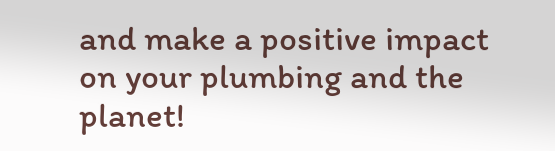and make a positive impact on your plumbing and the planet!